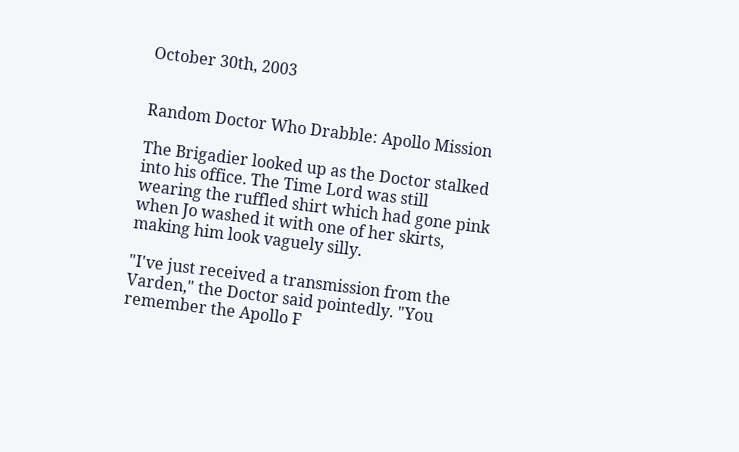October 30th, 2003


Random Doctor Who Drabble: Apollo Mission

The Brigadier looked up as the Doctor stalked into his office. The Time Lord was still wearing the ruffled shirt which had gone pink when Jo washed it with one of her skirts, making him look vaguely silly.

"I've just received a transmission from the Varden," the Doctor said pointedly. "You remember the Apollo F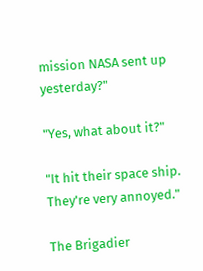mission NASA sent up yesterday?"

"Yes, what about it?"

"It hit their space ship. They're very annoyed."

The Brigadier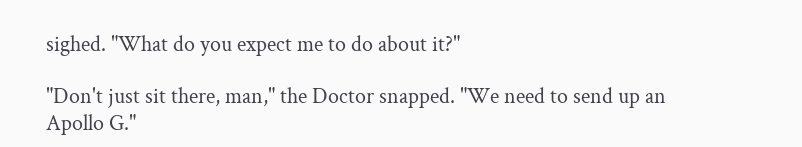sighed. "What do you expect me to do about it?"

"Don't just sit there, man," the Doctor snapped. "We need to send up an Apollo G."